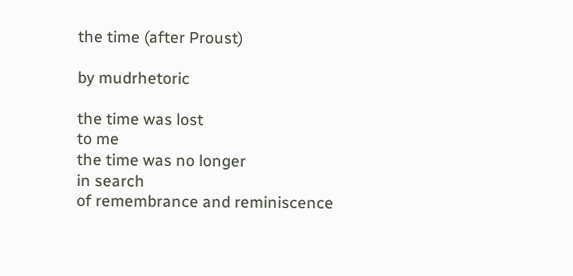the time (after Proust)

by mudrhetoric

the time was lost
to me
the time was no longer
in search
of remembrance and reminiscence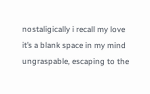nostaligically i recall my love
it’s a blank space in my mind
ungraspable, escaping to the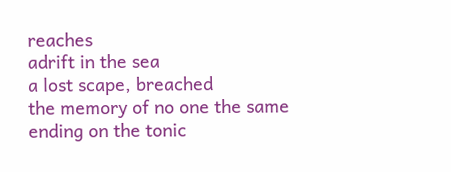reaches
adrift in the sea
a lost scape, breached
the memory of no one the same
ending on the tonic